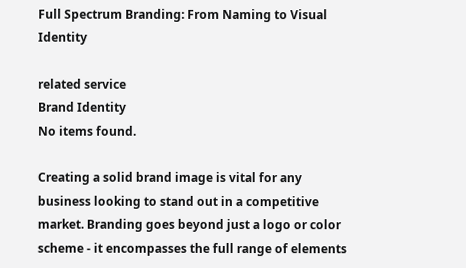Full Spectrum Branding: From Naming to Visual Identity

related service
Brand Identity
No items found.

Creating a solid brand image is vital for any business looking to stand out in a competitive market. Branding goes beyond just a logo or color scheme - it encompasses the full range of elements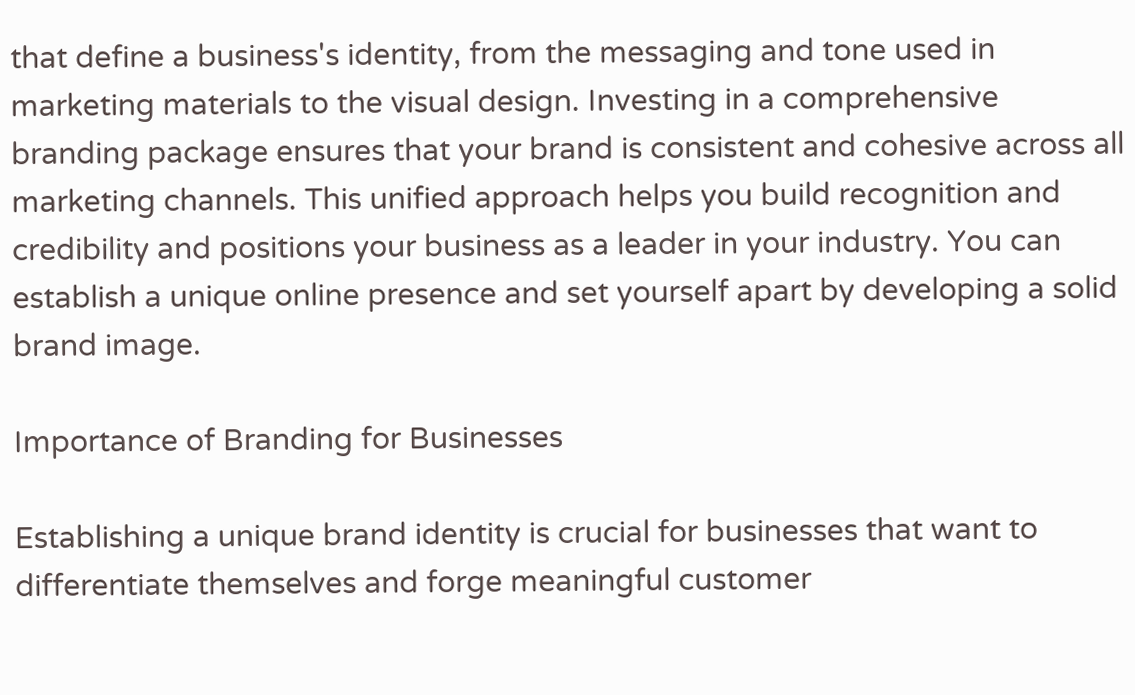that define a business's identity, from the messaging and tone used in marketing materials to the visual design. Investing in a comprehensive branding package ensures that your brand is consistent and cohesive across all marketing channels. This unified approach helps you build recognition and credibility and positions your business as a leader in your industry. You can establish a unique online presence and set yourself apart by developing a solid brand image.

Importance of Branding for Businesses

Establishing a unique brand identity is crucial for businesses that want to differentiate themselves and forge meaningful customer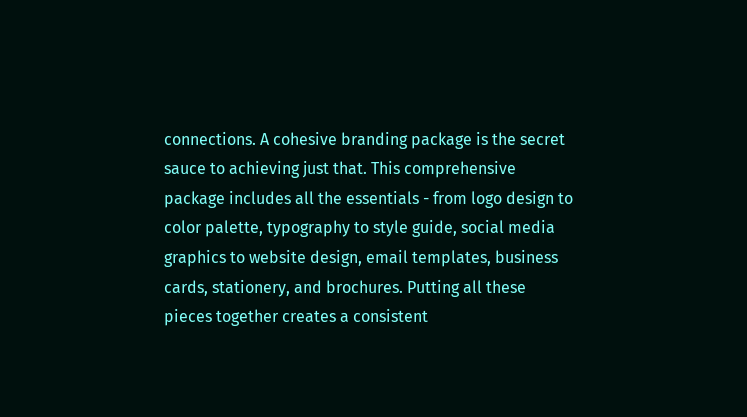connections. A cohesive branding package is the secret sauce to achieving just that. This comprehensive package includes all the essentials - from logo design to color palette, typography to style guide, social media graphics to website design, email templates, business cards, stationery, and brochures. Putting all these pieces together creates a consistent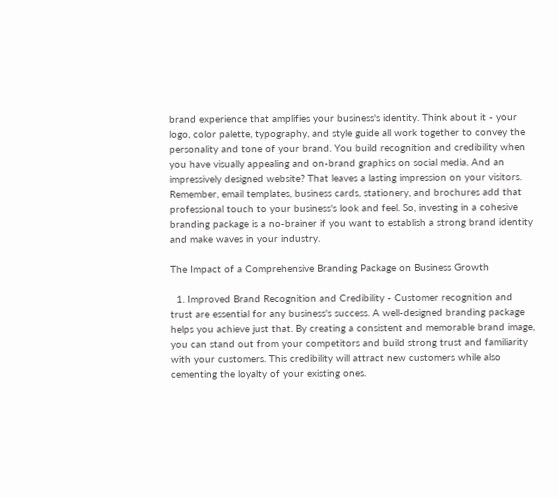brand experience that amplifies your business's identity. Think about it - your logo, color palette, typography, and style guide all work together to convey the personality and tone of your brand. You build recognition and credibility when you have visually appealing and on-brand graphics on social media. And an impressively designed website? That leaves a lasting impression on your visitors. Remember, email templates, business cards, stationery, and brochures add that professional touch to your business's look and feel. So, investing in a cohesive branding package is a no-brainer if you want to establish a strong brand identity and make waves in your industry.

The Impact of a Comprehensive Branding Package on Business Growth

  1. Improved Brand Recognition and Credibility - Customer recognition and trust are essential for any business's success. A well-designed branding package helps you achieve just that. By creating a consistent and memorable brand image, you can stand out from your competitors and build strong trust and familiarity with your customers. This credibility will attract new customers while also cementing the loyalty of your existing ones.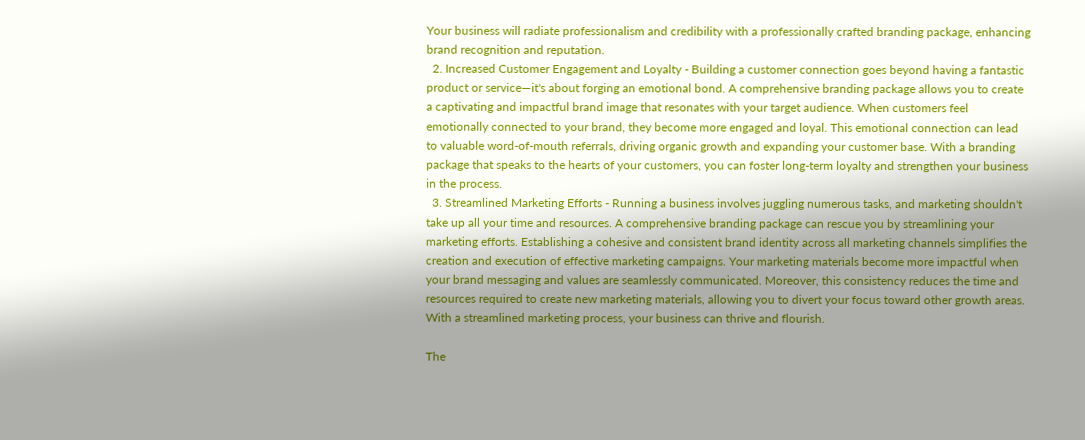Your business will radiate professionalism and credibility with a professionally crafted branding package, enhancing brand recognition and reputation.
  2. Increased Customer Engagement and Loyalty - Building a customer connection goes beyond having a fantastic product or service—it's about forging an emotional bond. A comprehensive branding package allows you to create a captivating and impactful brand image that resonates with your target audience. When customers feel emotionally connected to your brand, they become more engaged and loyal. This emotional connection can lead to valuable word-of-mouth referrals, driving organic growth and expanding your customer base. With a branding package that speaks to the hearts of your customers, you can foster long-term loyalty and strengthen your business in the process.
  3. Streamlined Marketing Efforts - Running a business involves juggling numerous tasks, and marketing shouldn't take up all your time and resources. A comprehensive branding package can rescue you by streamlining your marketing efforts. Establishing a cohesive and consistent brand identity across all marketing channels simplifies the creation and execution of effective marketing campaigns. Your marketing materials become more impactful when your brand messaging and values are seamlessly communicated. Moreover, this consistency reduces the time and resources required to create new marketing materials, allowing you to divert your focus toward other growth areas. With a streamlined marketing process, your business can thrive and flourish.

The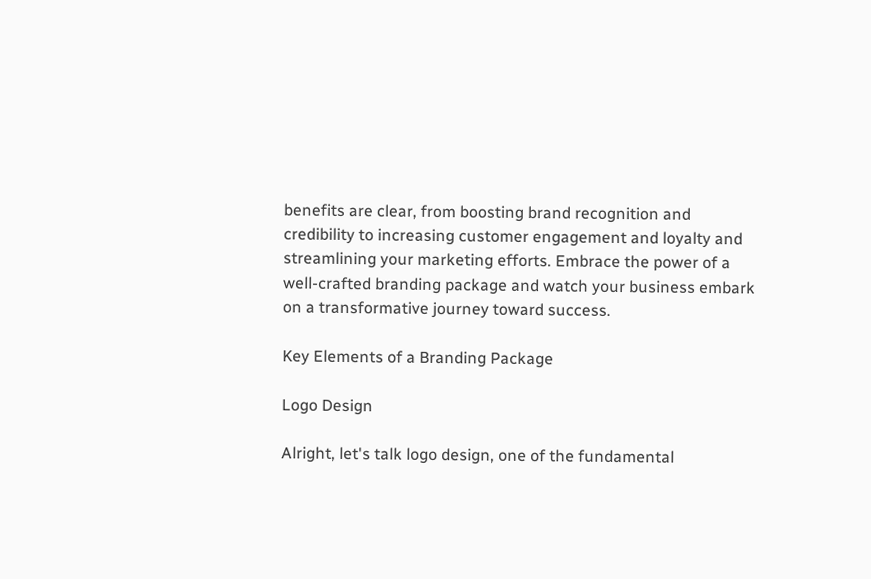benefits are clear, from boosting brand recognition and credibility to increasing customer engagement and loyalty and streamlining your marketing efforts. Embrace the power of a well-crafted branding package and watch your business embark on a transformative journey toward success.

Key Elements of a Branding Package

Logo Design

Alright, let's talk logo design, one of the fundamental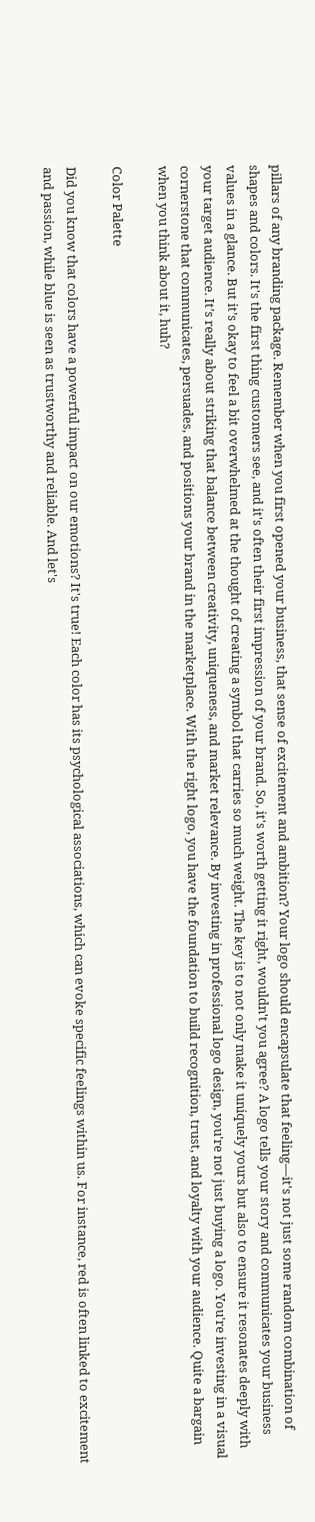pillars of any branding package. Remember when you first opened your business, that sense of excitement and ambition? Your logo should encapsulate that feeling—it's not just some random combination of shapes and colors. It's the first thing customers see, and it's often their first impression of your brand. So, it's worth getting it right, wouldn't you agree? A logo tells your story and communicates your business values in a glance. But it’s okay to feel a bit overwhelmed at the thought of creating a symbol that carries so much weight. The key is to not only make it uniquely yours but also to ensure it resonates deeply with your target audience. It’s really about striking that balance between creativity, uniqueness, and market relevance. By investing in professional logo design, you're not just buying a logo. You're investing in a visual cornerstone that communicates, persuades, and positions your brand in the marketplace. With the right logo, you have the foundation to build recognition, trust, and loyalty with your audience. Quite a bargain when you think about it, huh?

Color Palette

Did you know that colors have a powerful impact on our emotions? It's true! Each color has its psychological associations, which can evoke specific feelings within us. For instance, red is often linked to excitement and passion, while blue is seen as trustworthy and reliable. And let's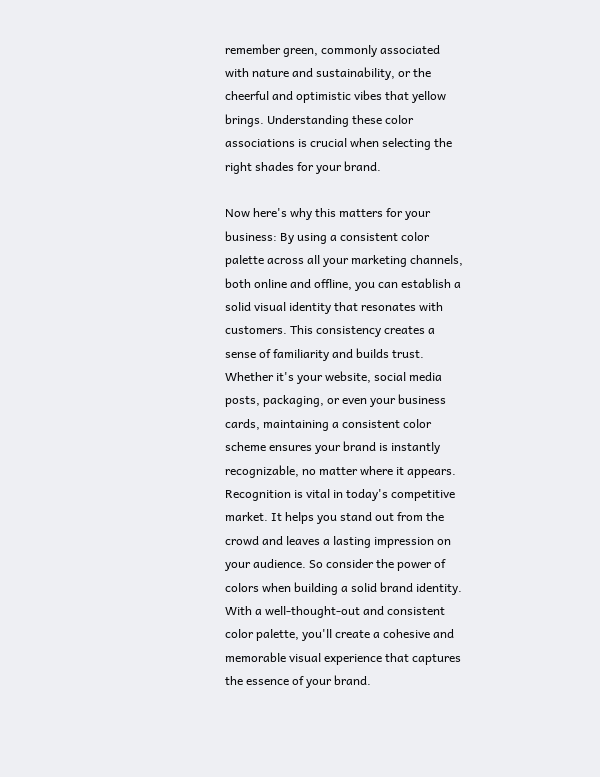remember green, commonly associated with nature and sustainability, or the cheerful and optimistic vibes that yellow brings. Understanding these color associations is crucial when selecting the right shades for your brand.

Now here's why this matters for your business: By using a consistent color palette across all your marketing channels, both online and offline, you can establish a solid visual identity that resonates with customers. This consistency creates a sense of familiarity and builds trust. Whether it's your website, social media posts, packaging, or even your business cards, maintaining a consistent color scheme ensures your brand is instantly recognizable, no matter where it appears. Recognition is vital in today's competitive market. It helps you stand out from the crowd and leaves a lasting impression on your audience. So consider the power of colors when building a solid brand identity. With a well-thought-out and consistent color palette, you'll create a cohesive and memorable visual experience that captures the essence of your brand.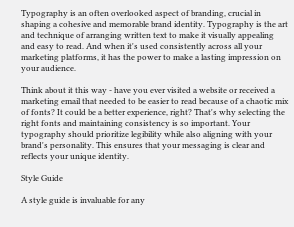Typography is an often overlooked aspect of branding, crucial in shaping a cohesive and memorable brand identity. Typography is the art and technique of arranging written text to make it visually appealing and easy to read. And when it's used consistently across all your marketing platforms, it has the power to make a lasting impression on your audience.

Think about it this way - have you ever visited a website or received a marketing email that needed to be easier to read because of a chaotic mix of fonts? It could be a better experience, right? That's why selecting the right fonts and maintaining consistency is so important. Your typography should prioritize legibility while also aligning with your brand's personality. This ensures that your messaging is clear and reflects your unique identity.

Style Guide

A style guide is invaluable for any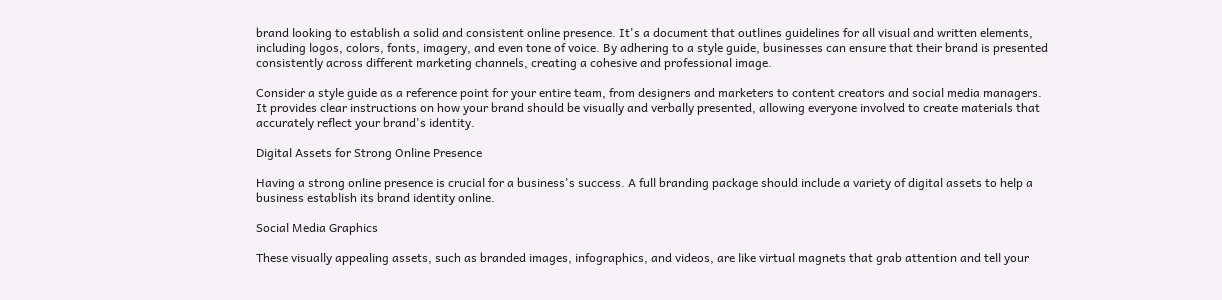brand looking to establish a solid and consistent online presence. It's a document that outlines guidelines for all visual and written elements, including logos, colors, fonts, imagery, and even tone of voice. By adhering to a style guide, businesses can ensure that their brand is presented consistently across different marketing channels, creating a cohesive and professional image.

Consider a style guide as a reference point for your entire team, from designers and marketers to content creators and social media managers. It provides clear instructions on how your brand should be visually and verbally presented, allowing everyone involved to create materials that accurately reflect your brand's identity.

Digital Assets for Strong Online Presence

Having a strong online presence is crucial for a business's success. A full branding package should include a variety of digital assets to help a business establish its brand identity online.

Social Media Graphics

These visually appealing assets, such as branded images, infographics, and videos, are like virtual magnets that grab attention and tell your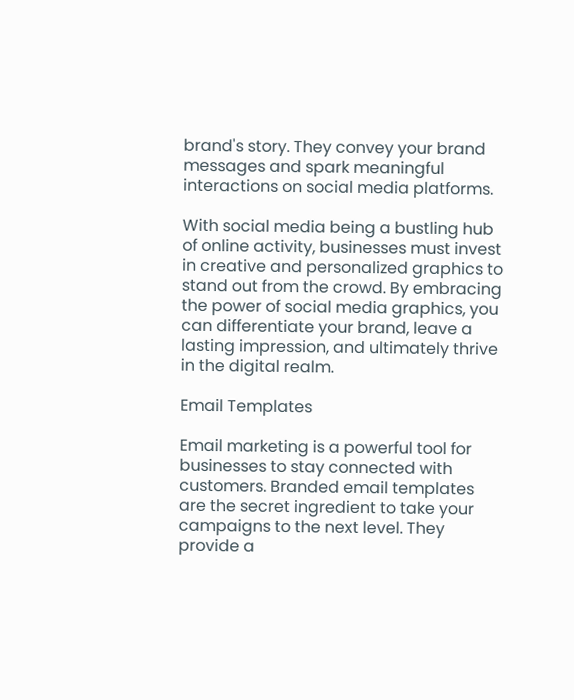brand's story. They convey your brand messages and spark meaningful interactions on social media platforms.

With social media being a bustling hub of online activity, businesses must invest in creative and personalized graphics to stand out from the crowd. By embracing the power of social media graphics, you can differentiate your brand, leave a lasting impression, and ultimately thrive in the digital realm.

Email Templates

Email marketing is a powerful tool for businesses to stay connected with customers. Branded email templates are the secret ingredient to take your campaigns to the next level. They provide a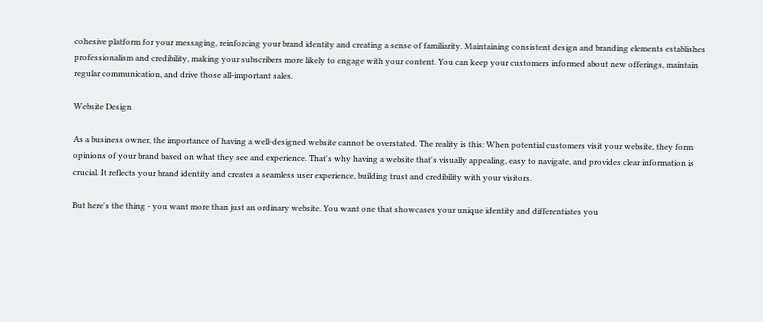cohesive platform for your messaging, reinforcing your brand identity and creating a sense of familiarity. Maintaining consistent design and branding elements establishes professionalism and credibility, making your subscribers more likely to engage with your content. You can keep your customers informed about new offerings, maintain regular communication, and drive those all-important sales.

Website Design

As a business owner, the importance of having a well-designed website cannot be overstated. The reality is this: When potential customers visit your website, they form opinions of your brand based on what they see and experience. That's why having a website that's visually appealing, easy to navigate, and provides clear information is crucial. It reflects your brand identity and creates a seamless user experience, building trust and credibility with your visitors.

But here's the thing - you want more than just an ordinary website. You want one that showcases your unique identity and differentiates you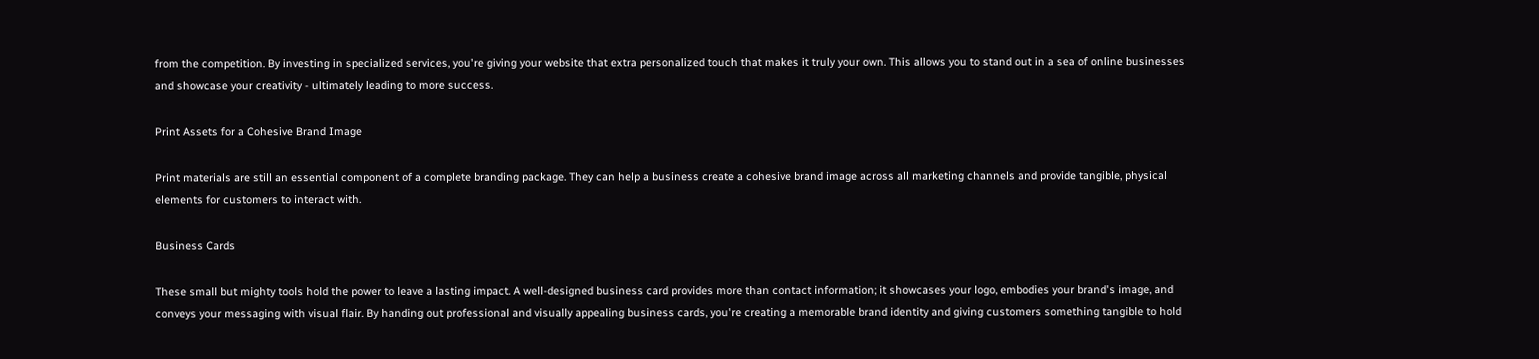from the competition. By investing in specialized services, you're giving your website that extra personalized touch that makes it truly your own. This allows you to stand out in a sea of online businesses and showcase your creativity - ultimately leading to more success.

Print Assets for a Cohesive Brand Image

Print materials are still an essential component of a complete branding package. They can help a business create a cohesive brand image across all marketing channels and provide tangible, physical elements for customers to interact with.

Business Cards

These small but mighty tools hold the power to leave a lasting impact. A well-designed business card provides more than contact information; it showcases your logo, embodies your brand's image, and conveys your messaging with visual flair. By handing out professional and visually appealing business cards, you're creating a memorable brand identity and giving customers something tangible to hold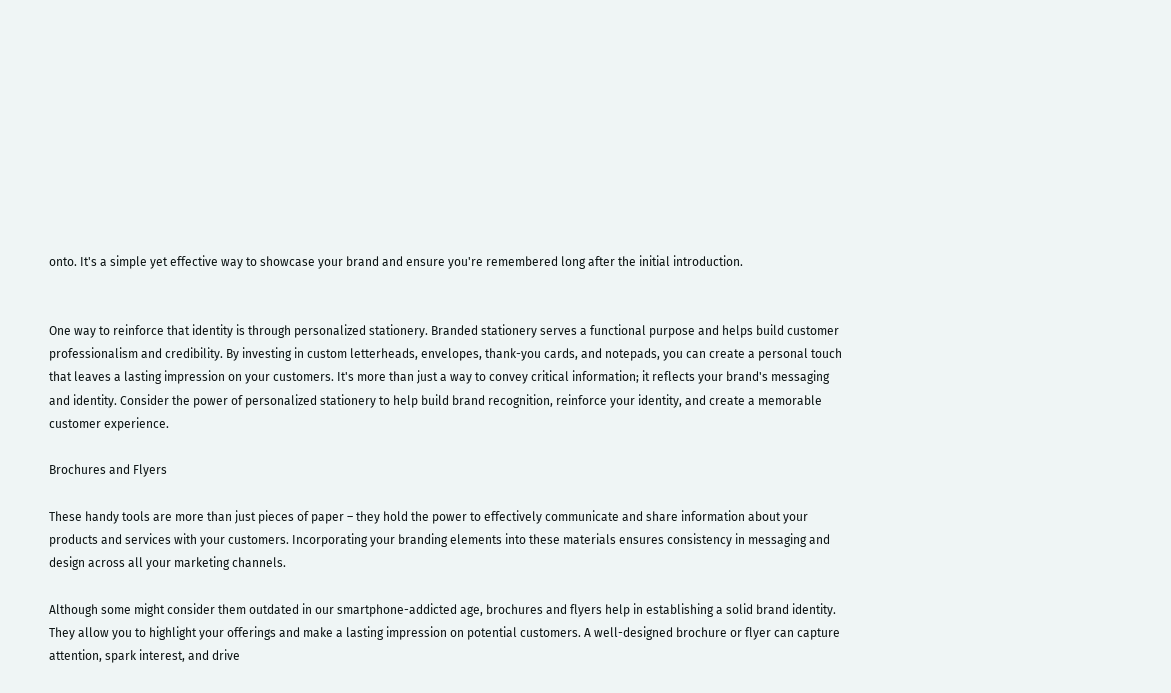onto. It's a simple yet effective way to showcase your brand and ensure you're remembered long after the initial introduction.


One way to reinforce that identity is through personalized stationery. Branded stationery serves a functional purpose and helps build customer professionalism and credibility. By investing in custom letterheads, envelopes, thank-you cards, and notepads, you can create a personal touch that leaves a lasting impression on your customers. It's more than just a way to convey critical information; it reflects your brand's messaging and identity. Consider the power of personalized stationery to help build brand recognition, reinforce your identity, and create a memorable customer experience.

Brochures and Flyers

These handy tools are more than just pieces of paper – they hold the power to effectively communicate and share information about your products and services with your customers. Incorporating your branding elements into these materials ensures consistency in messaging and design across all your marketing channels.

Although some might consider them outdated in our smartphone-addicted age, brochures and flyers help in establishing a solid brand identity. They allow you to highlight your offerings and make a lasting impression on potential customers. A well-designed brochure or flyer can capture attention, spark interest, and drive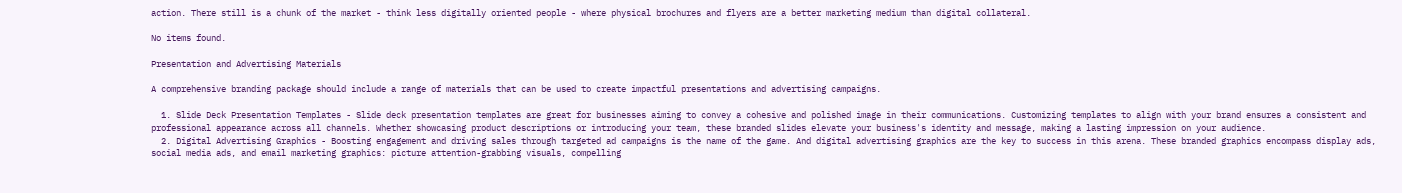action. There still is a chunk of the market - think less digitally oriented people - where physical brochures and flyers are a better marketing medium than digital collateral.

No items found.

Presentation and Advertising Materials

A comprehensive branding package should include a range of materials that can be used to create impactful presentations and advertising campaigns.

  1. Slide Deck Presentation Templates - Slide deck presentation templates are great for businesses aiming to convey a cohesive and polished image in their communications. Customizing templates to align with your brand ensures a consistent and professional appearance across all channels. Whether showcasing product descriptions or introducing your team, these branded slides elevate your business's identity and message, making a lasting impression on your audience.
  2. Digital Advertising Graphics - Boosting engagement and driving sales through targeted ad campaigns is the name of the game. And digital advertising graphics are the key to success in this arena. These branded graphics encompass display ads, social media ads, and email marketing graphics: picture attention-grabbing visuals, compelling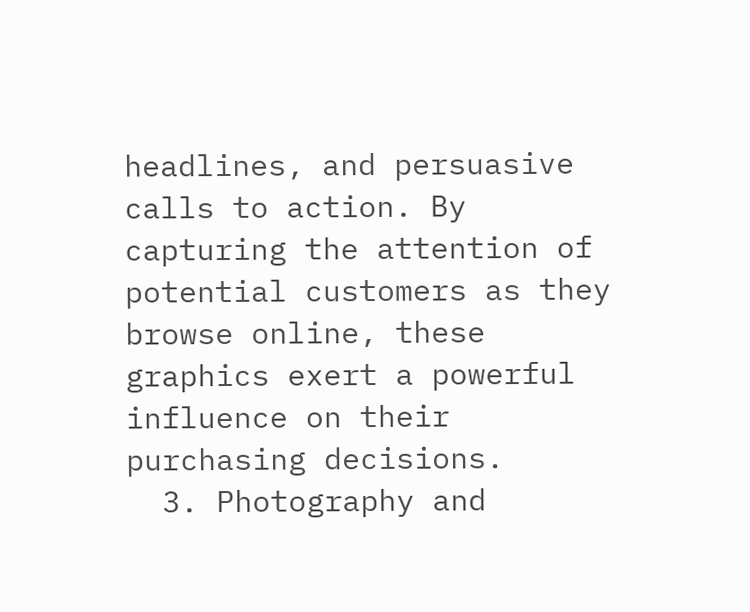headlines, and persuasive calls to action. By capturing the attention of potential customers as they browse online, these graphics exert a powerful influence on their purchasing decisions.
  3. Photography and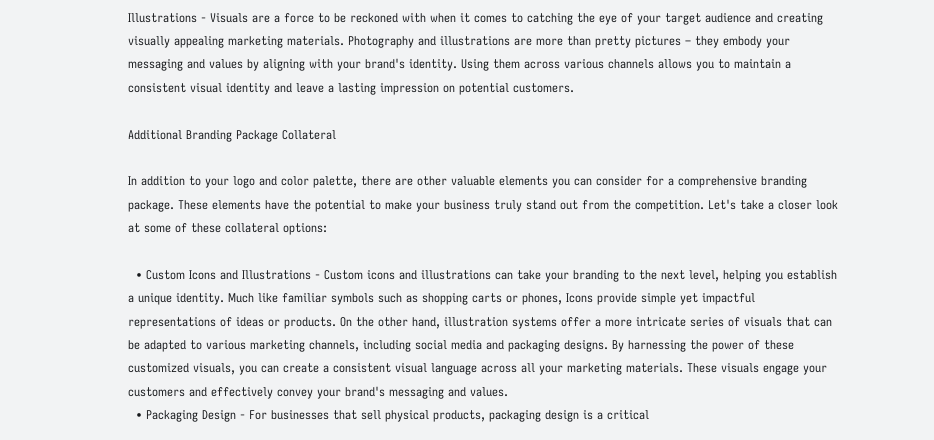Illustrations - Visuals are a force to be reckoned with when it comes to catching the eye of your target audience and creating visually appealing marketing materials. Photography and illustrations are more than pretty pictures – they embody your messaging and values by aligning with your brand's identity. Using them across various channels allows you to maintain a consistent visual identity and leave a lasting impression on potential customers.

Additional Branding Package Collateral

In addition to your logo and color palette, there are other valuable elements you can consider for a comprehensive branding package. These elements have the potential to make your business truly stand out from the competition. Let's take a closer look at some of these collateral options:

  • Custom Icons and Illustrations - Custom icons and illustrations can take your branding to the next level, helping you establish a unique identity. Much like familiar symbols such as shopping carts or phones, Icons provide simple yet impactful representations of ideas or products. On the other hand, illustration systems offer a more intricate series of visuals that can be adapted to various marketing channels, including social media and packaging designs. By harnessing the power of these customized visuals, you can create a consistent visual language across all your marketing materials. These visuals engage your customers and effectively convey your brand's messaging and values.
  • Packaging Design - For businesses that sell physical products, packaging design is a critical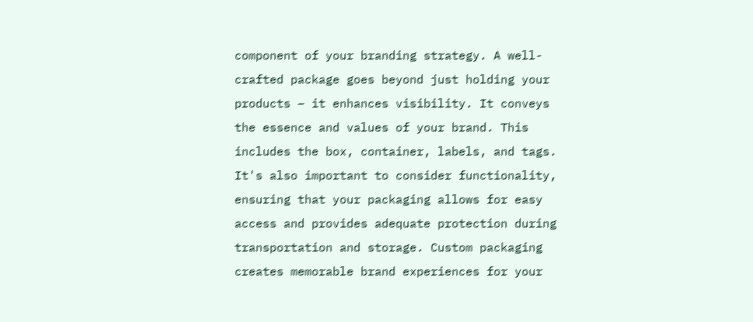component of your branding strategy. A well-crafted package goes beyond just holding your products – it enhances visibility. It conveys the essence and values of your brand. This includes the box, container, labels, and tags. It's also important to consider functionality, ensuring that your packaging allows for easy access and provides adequate protection during transportation and storage. Custom packaging creates memorable brand experiences for your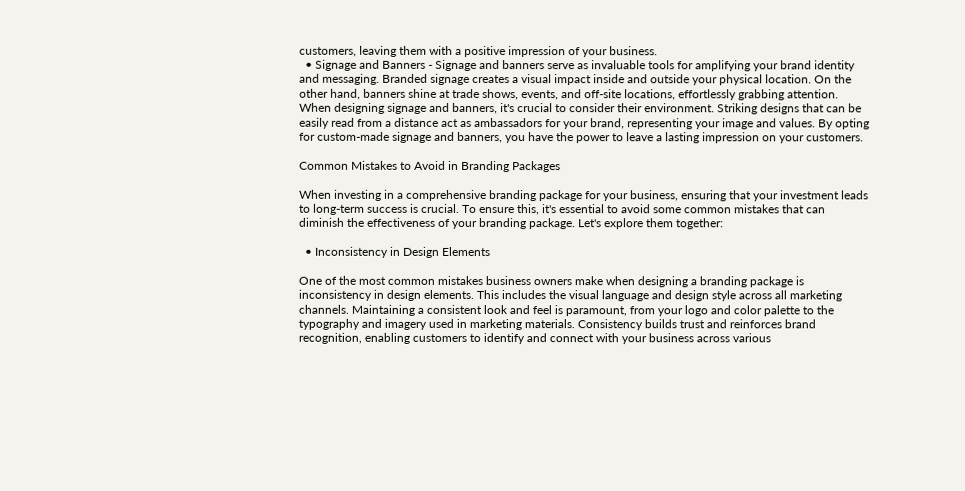customers, leaving them with a positive impression of your business.
  • Signage and Banners - Signage and banners serve as invaluable tools for amplifying your brand identity and messaging. Branded signage creates a visual impact inside and outside your physical location. On the other hand, banners shine at trade shows, events, and off-site locations, effortlessly grabbing attention. When designing signage and banners, it's crucial to consider their environment. Striking designs that can be easily read from a distance act as ambassadors for your brand, representing your image and values. By opting for custom-made signage and banners, you have the power to leave a lasting impression on your customers.

Common Mistakes to Avoid in Branding Packages

When investing in a comprehensive branding package for your business, ensuring that your investment leads to long-term success is crucial. To ensure this, it's essential to avoid some common mistakes that can diminish the effectiveness of your branding package. Let's explore them together:

  • Inconsistency in Design Elements

One of the most common mistakes business owners make when designing a branding package is inconsistency in design elements. This includes the visual language and design style across all marketing channels. Maintaining a consistent look and feel is paramount, from your logo and color palette to the typography and imagery used in marketing materials. Consistency builds trust and reinforces brand recognition, enabling customers to identify and connect with your business across various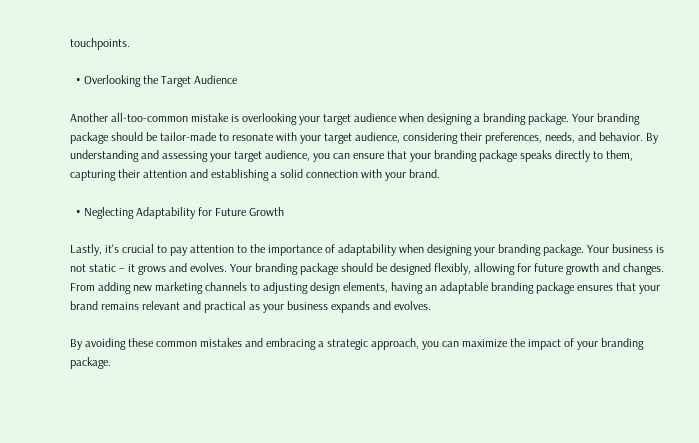touchpoints.

  • Overlooking the Target Audience

Another all-too-common mistake is overlooking your target audience when designing a branding package. Your branding package should be tailor-made to resonate with your target audience, considering their preferences, needs, and behavior. By understanding and assessing your target audience, you can ensure that your branding package speaks directly to them, capturing their attention and establishing a solid connection with your brand.

  • Neglecting Adaptability for Future Growth

Lastly, it's crucial to pay attention to the importance of adaptability when designing your branding package. Your business is not static – it grows and evolves. Your branding package should be designed flexibly, allowing for future growth and changes. From adding new marketing channels to adjusting design elements, having an adaptable branding package ensures that your brand remains relevant and practical as your business expands and evolves.

By avoiding these common mistakes and embracing a strategic approach, you can maximize the impact of your branding package.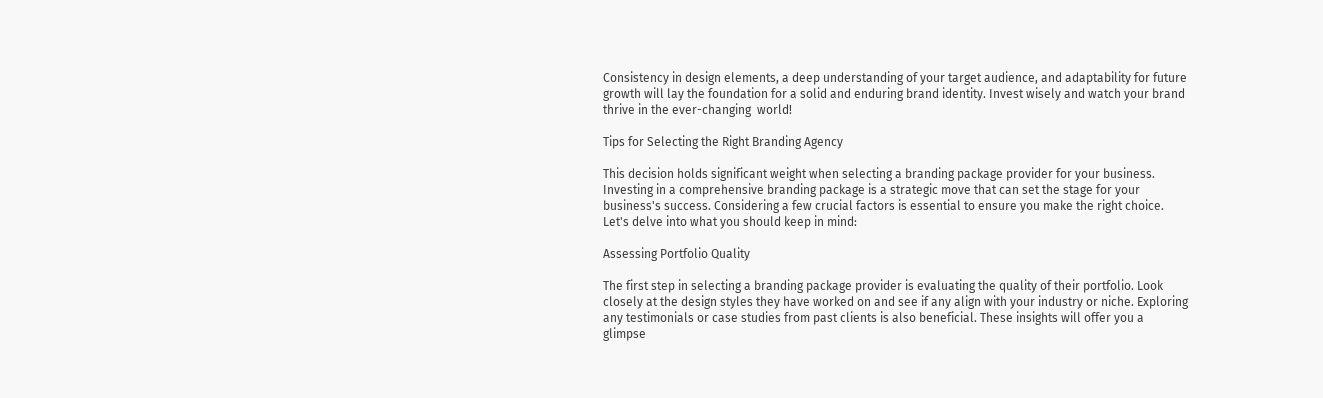Consistency in design elements, a deep understanding of your target audience, and adaptability for future growth will lay the foundation for a solid and enduring brand identity. Invest wisely and watch your brand thrive in the ever-changing  world!

Tips for Selecting the Right Branding Agency

This decision holds significant weight when selecting a branding package provider for your business. Investing in a comprehensive branding package is a strategic move that can set the stage for your business's success. Considering a few crucial factors is essential to ensure you make the right choice. Let's delve into what you should keep in mind:

Assessing Portfolio Quality

The first step in selecting a branding package provider is evaluating the quality of their portfolio. Look closely at the design styles they have worked on and see if any align with your industry or niche. Exploring any testimonials or case studies from past clients is also beneficial. These insights will offer you a glimpse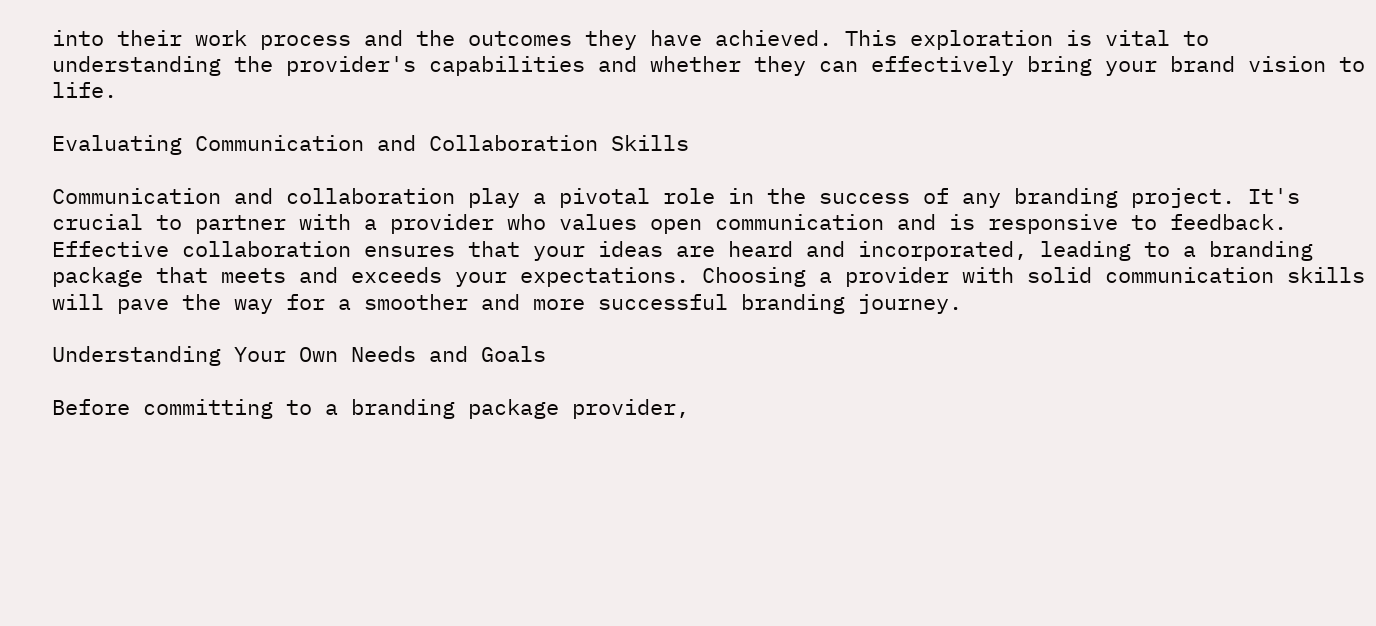into their work process and the outcomes they have achieved. This exploration is vital to understanding the provider's capabilities and whether they can effectively bring your brand vision to life.

Evaluating Communication and Collaboration Skills

Communication and collaboration play a pivotal role in the success of any branding project. It's crucial to partner with a provider who values open communication and is responsive to feedback. Effective collaboration ensures that your ideas are heard and incorporated, leading to a branding package that meets and exceeds your expectations. Choosing a provider with solid communication skills will pave the way for a smoother and more successful branding journey.

Understanding Your Own Needs and Goals

Before committing to a branding package provider,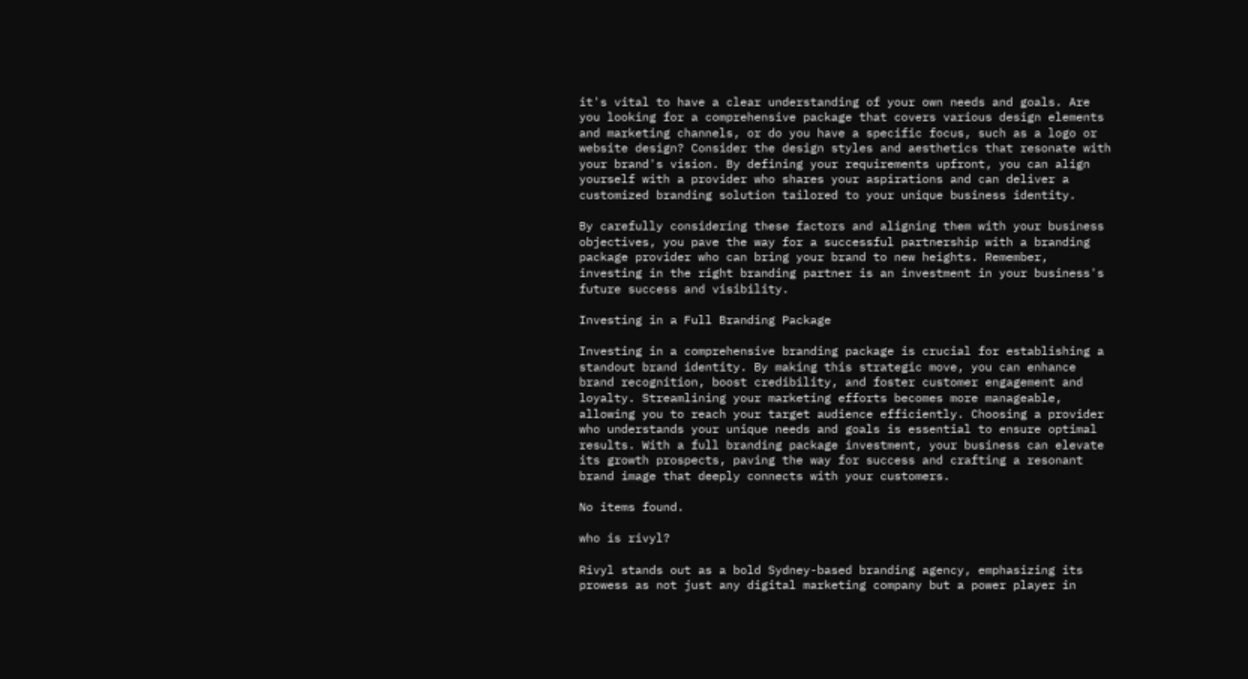it's vital to have a clear understanding of your own needs and goals. Are you looking for a comprehensive package that covers various design elements and marketing channels, or do you have a specific focus, such as a logo or website design? Consider the design styles and aesthetics that resonate with your brand's vision. By defining your requirements upfront, you can align yourself with a provider who shares your aspirations and can deliver a customized branding solution tailored to your unique business identity.

By carefully considering these factors and aligning them with your business objectives, you pave the way for a successful partnership with a branding package provider who can bring your brand to new heights. Remember, investing in the right branding partner is an investment in your business's future success and visibility.

Investing in a Full Branding Package

Investing in a comprehensive branding package is crucial for establishing a standout brand identity. By making this strategic move, you can enhance brand recognition, boost credibility, and foster customer engagement and loyalty. Streamlining your marketing efforts becomes more manageable, allowing you to reach your target audience efficiently. Choosing a provider who understands your unique needs and goals is essential to ensure optimal results. With a full branding package investment, your business can elevate its growth prospects, paving the way for success and crafting a resonant brand image that deeply connects with your customers.

No items found.

who is rivyl?

Rivyl stands out as a bold Sydney-based branding agency, emphasizing its prowess as not just any digital marketing company but a power player in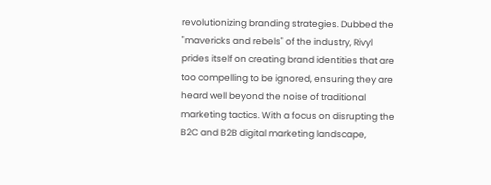revolutionizing branding strategies. Dubbed the "mavericks and rebels" of the industry, Rivyl prides itself on creating brand identities that are too compelling to be ignored, ensuring they are heard well beyond the noise of traditional marketing tactics. With a focus on disrupting the B2C and B2B digital marketing landscape,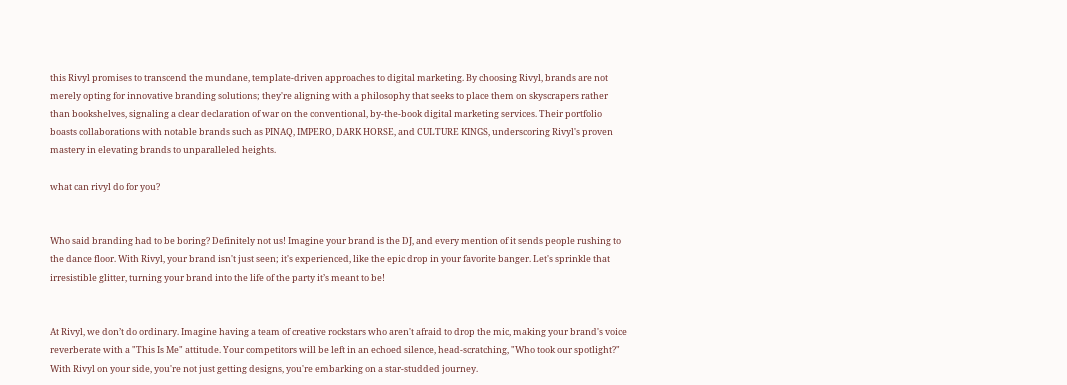this Rivyl promises to transcend the mundane, template-driven approaches to digital marketing. By choosing Rivyl, brands are not merely opting for innovative branding solutions; they're aligning with a philosophy that seeks to place them on skyscrapers rather than bookshelves, signaling a clear declaration of war on the conventional, by-the-book digital marketing services. Their portfolio boasts collaborations with notable brands such as PINAQ, IMPERO, DARK HORSE, and CULTURE KINGS, underscoring Rivyl's proven mastery in elevating brands to unparalleled heights.

what can rivyl do for you?


Who said branding had to be boring? Definitely not us! Imagine your brand is the DJ, and every mention of it sends people rushing to the dance floor. With Rivyl, your brand isn't just seen; it's experienced, like the epic drop in your favorite banger. Let's sprinkle that irresistible glitter, turning your brand into the life of the party it’s meant to be!


At Rivyl, we don’t do ordinary. Imagine having a team of creative rockstars who aren't afraid to drop the mic, making your brand's voice reverberate with a "This Is Me" attitude. Your competitors will be left in an echoed silence, head-scratching, "Who took our spotlight?" With Rivyl on your side, you're not just getting designs, you're embarking on a star-studded journey.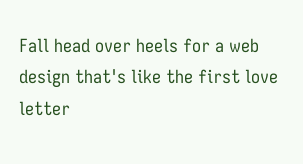Fall head over heels for a web design that's like the first love letter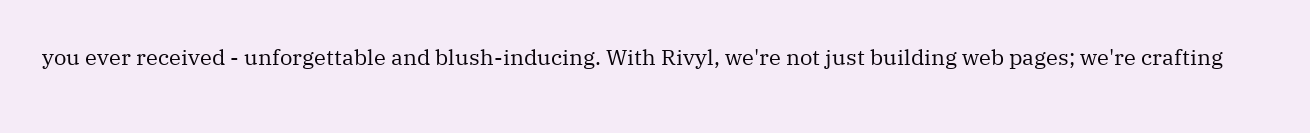you ever received - unforgettable and blush-inducing. With Rivyl, we're not just building web pages; we're crafting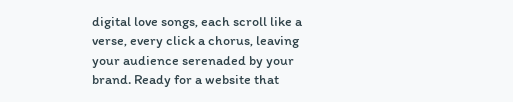digital love songs, each scroll like a verse, every click a chorus, leaving your audience serenaded by your brand. Ready for a website that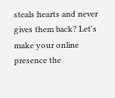steals hearts and never gives them back? Let's make your online presence the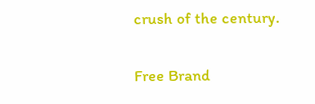crush of the century.

Free Brand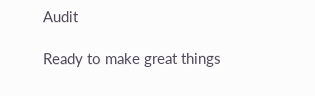Audit

Ready to make great things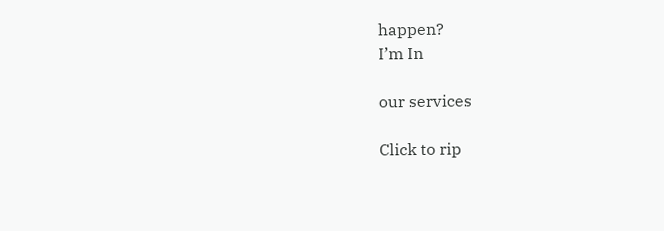happen?
I’m In

our services

Click to rip